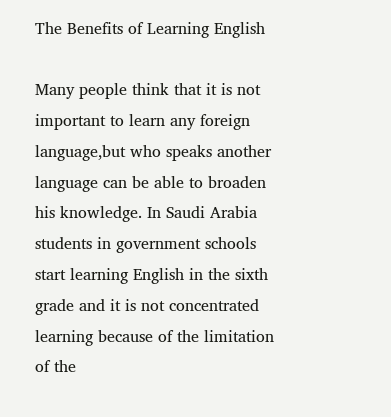The Benefits of Learning English

Many people think that it is not important to learn any foreign language,but who speaks another language can be able to broaden his knowledge. In Saudi Arabia students in government schools start learning English in the sixth grade and it is not concentrated learning because of the limitation of the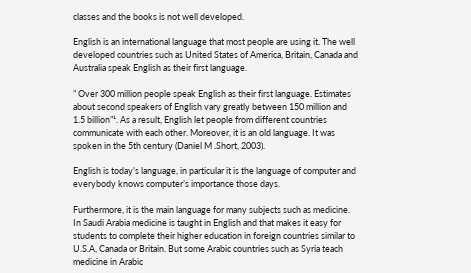classes and the books is not well developed.

English is an international language that most people are using it. The well developed countries such as United States of America, Britain, Canada and Australia speak English as their first language.

” Over 300 million people speak English as their first language. Estimates about second speakers of English vary greatly between 150 million and 1.5 billion”¹. As a result, English let people from different countries communicate with each other. Moreover, it is an old language. It was spoken in the 5th century (Daniel M .Short, 2003).

English is today’s language, in particular it is the language of computer and everybody knows computer’s importance those days.

Furthermore, it is the main language for many subjects such as medicine. In Saudi Arabia medicine is taught in English and that makes it easy for students to complete their higher education in foreign countries similar to U.S.A, Canada or Britain. But some Arabic countries such as Syria teach medicine in Arabic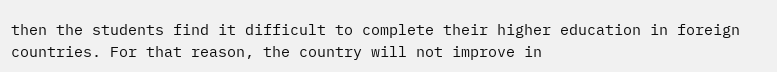then the students find it difficult to complete their higher education in foreign countries. For that reason, the country will not improve in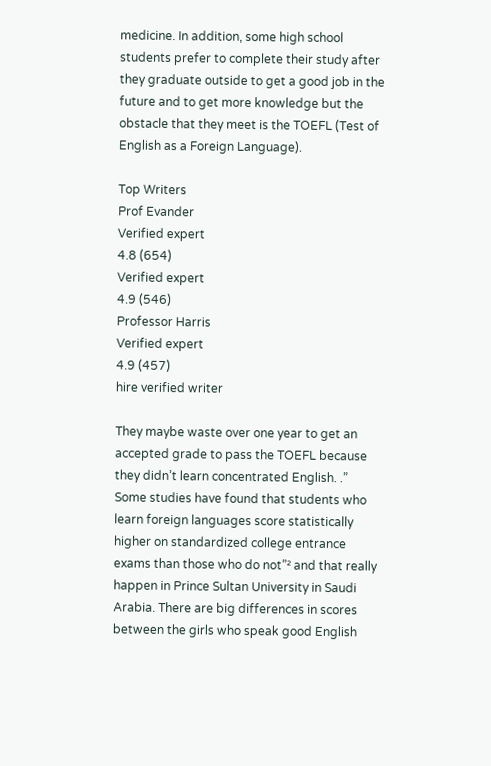medicine. In addition, some high school students prefer to complete their study after they graduate outside to get a good job in the future and to get more knowledge but the obstacle that they meet is the TOEFL (Test of English as a Foreign Language).

Top Writers
Prof Evander
Verified expert
4.8 (654)
Verified expert
4.9 (546)
Professor Harris
Verified expert
4.9 (457)
hire verified writer

They maybe waste over one year to get an accepted grade to pass the TOEFL because they didn’t learn concentrated English. .” Some studies have found that students who learn foreign languages score statistically higher on standardized college entrance exams than those who do not”² and that really happen in Prince Sultan University in Saudi Arabia. There are big differences in scores between the girls who speak good English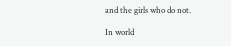and the girls who do not.

In world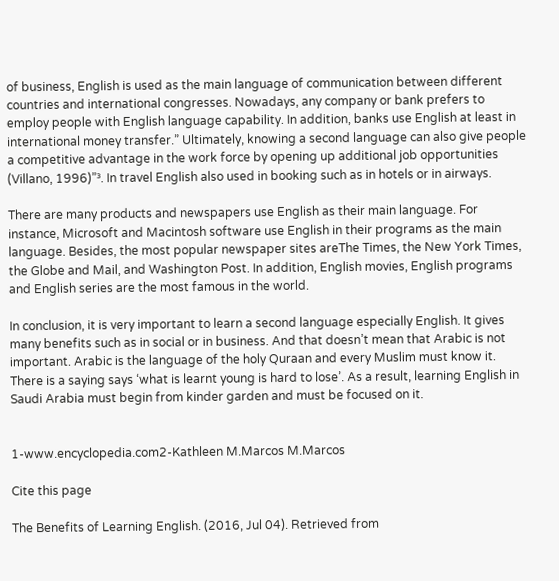of business, English is used as the main language of communication between different countries and international congresses. Nowadays, any company or bank prefers to employ people with English language capability. In addition, banks use English at least in international money transfer.” Ultimately, knowing a second language can also give people a competitive advantage in the work force by opening up additional job opportunities (Villano, 1996)”³. In travel English also used in booking such as in hotels or in airways.

There are many products and newspapers use English as their main language. For instance, Microsoft and Macintosh software use English in their programs as the main language. Besides, the most popular newspaper sites areThe Times, the New York Times, the Globe and Mail, and Washington Post. In addition, English movies, English programs and English series are the most famous in the world.

In conclusion, it is very important to learn a second language especially English. It gives many benefits such as in social or in business. And that doesn’t mean that Arabic is not important. Arabic is the language of the holy Quraan and every Muslim must know it. There is a saying says ‘what is learnt young is hard to lose’. As a result, learning English in Saudi Arabia must begin from kinder garden and must be focused on it.


1-www.encyclopedia.com2-Kathleen M.Marcos M.Marcos

Cite this page

The Benefits of Learning English. (2016, Jul 04). Retrieved from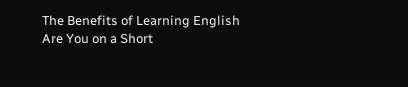The Benefits of Learning English
Are You on a Short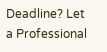Deadline? Let a Professional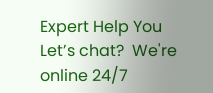Expert Help You
Let’s chat?  We're online 24/7